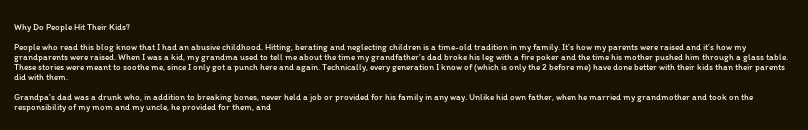Why Do People Hit Their Kids?

People who read this blog know that I had an abusive childhood. Hitting, berating and neglecting children is a time-old tradition in my family. It’s how my parents were raised and it’s how my grandparents were raised. When I was a kid, my grandma used to tell me about the time my grandfather’s dad broke his leg with a fire poker and the time his mother pushed him through a glass table. These stories were meant to soothe me, since I only got a punch here and again. Technically, every generation I know of (which is only the 2 before me) have done better with their kids than their parents did with them.

Grandpa’s dad was a drunk who, in addition to breaking bones, never held a job or provided for his family in any way. Unlike hid own father, when he married my grandmother and took on the responsibility of my mom and my uncle, he provided for them, and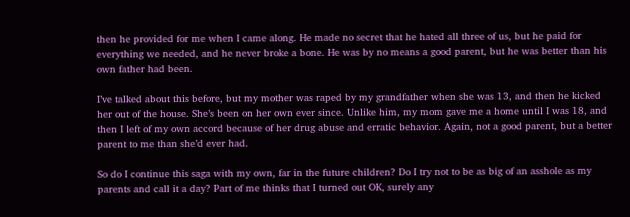then he provided for me when I came along. He made no secret that he hated all three of us, but he paid for everything we needed, and he never broke a bone. He was by no means a good parent, but he was better than his own father had been.

I’ve talked about this before, but my mother was raped by my grandfather when she was 13, and then he kicked her out of the house. She’s been on her own ever since. Unlike him, my mom gave me a home until I was 18, and then I left of my own accord because of her drug abuse and erratic behavior. Again, not a good parent, but a better parent to me than she’d ever had.

So do I continue this saga with my own, far in the future children? Do I try not to be as big of an asshole as my parents and call it a day? Part of me thinks that I turned out OK, surely any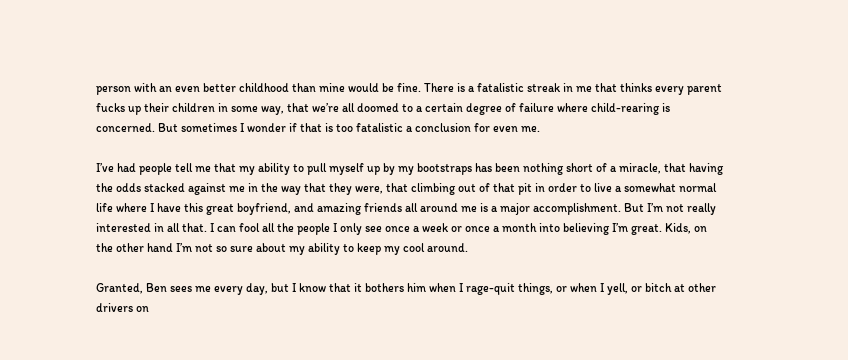person with an even better childhood than mine would be fine. There is a fatalistic streak in me that thinks every parent fucks up their children in some way, that we’re all doomed to a certain degree of failure where child-rearing is concerned. But sometimes I wonder if that is too fatalistic a conclusion for even me.

I’ve had people tell me that my ability to pull myself up by my bootstraps has been nothing short of a miracle, that having the odds stacked against me in the way that they were, that climbing out of that pit in order to live a somewhat normal life where I have this great boyfriend, and amazing friends all around me is a major accomplishment. But I’m not really interested in all that. I can fool all the people I only see once a week or once a month into believing I’m great. Kids, on the other hand I’m not so sure about my ability to keep my cool around.

Granted, Ben sees me every day, but I know that it bothers him when I rage-quit things, or when I yell, or bitch at other drivers on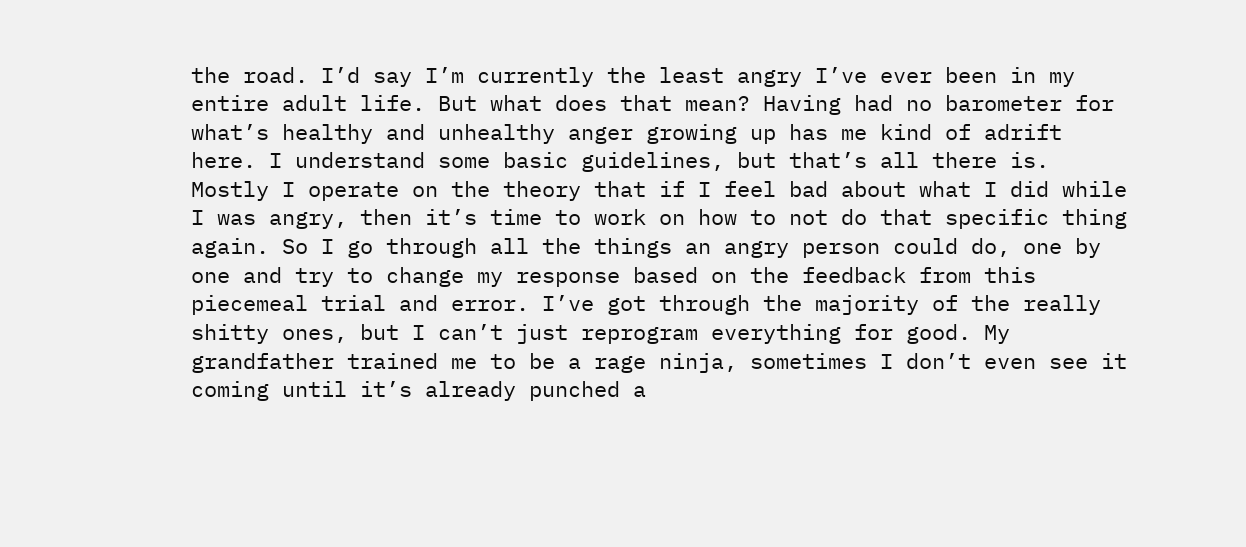the road. I’d say I’m currently the least angry I’ve ever been in my entire adult life. But what does that mean? Having had no barometer for what’s healthy and unhealthy anger growing up has me kind of adrift here. I understand some basic guidelines, but that’s all there is. Mostly I operate on the theory that if I feel bad about what I did while I was angry, then it’s time to work on how to not do that specific thing again. So I go through all the things an angry person could do, one by one and try to change my response based on the feedback from this piecemeal trial and error. I’ve got through the majority of the really shitty ones, but I can’t just reprogram everything for good. My grandfather trained me to be a rage ninja, sometimes I don’t even see it coming until it’s already punched a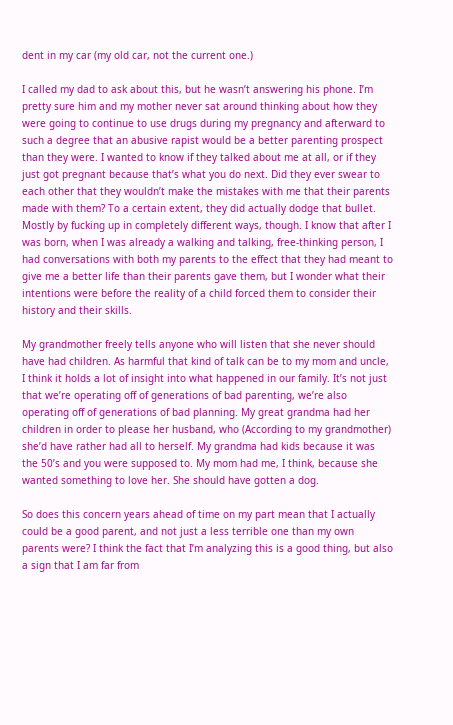dent in my car (my old car, not the current one.)

I called my dad to ask about this, but he wasn’t answering his phone. I’m pretty sure him and my mother never sat around thinking about how they were going to continue to use drugs during my pregnancy and afterward to such a degree that an abusive rapist would be a better parenting prospect than they were. I wanted to know if they talked about me at all, or if they just got pregnant because that’s what you do next. Did they ever swear to each other that they wouldn’t make the mistakes with me that their parents made with them? To a certain extent, they did actually dodge that bullet. Mostly by fucking up in completely different ways, though. I know that after I was born, when I was already a walking and talking, free-thinking person, I had conversations with both my parents to the effect that they had meant to give me a better life than their parents gave them, but I wonder what their intentions were before the reality of a child forced them to consider their history and their skills.

My grandmother freely tells anyone who will listen that she never should have had children. As harmful that kind of talk can be to my mom and uncle, I think it holds a lot of insight into what happened in our family. It’s not just that we’re operating off of generations of bad parenting, we’re also operating off of generations of bad planning. My great grandma had her children in order to please her husband, who (According to my grandmother) she’d have rather had all to herself. My grandma had kids because it was the 50’s and you were supposed to. My mom had me, I think, because she wanted something to love her. She should have gotten a dog.

So does this concern years ahead of time on my part mean that I actually could be a good parent, and not just a less terrible one than my own parents were? I think the fact that I’m analyzing this is a good thing, but also a sign that I am far from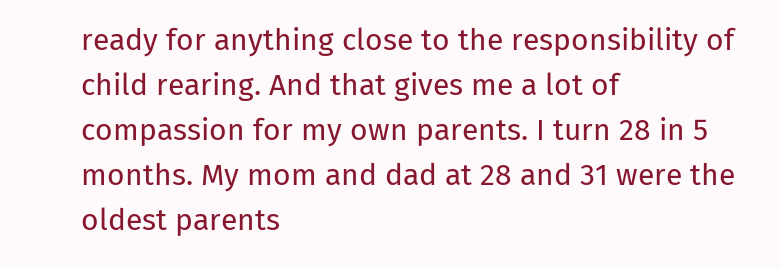ready for anything close to the responsibility of child rearing. And that gives me a lot of compassion for my own parents. I turn 28 in 5 months. My mom and dad at 28 and 31 were the oldest parents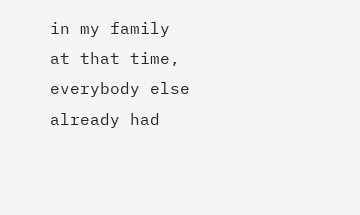in my family at that time, everybody else already had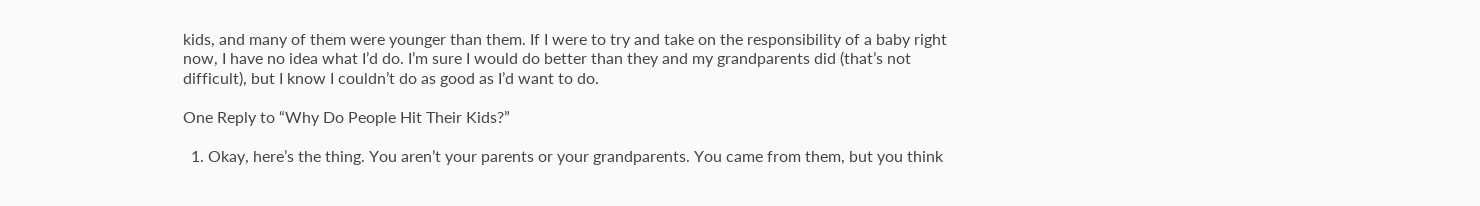kids, and many of them were younger than them. If I were to try and take on the responsibility of a baby right now, I have no idea what I’d do. I’m sure I would do better than they and my grandparents did (that’s not difficult), but I know I couldn’t do as good as I’d want to do.

One Reply to “Why Do People Hit Their Kids?”

  1. Okay, here’s the thing. You aren’t your parents or your grandparents. You came from them, but you think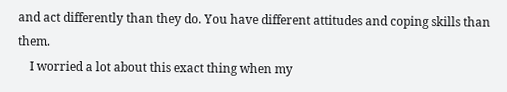and act differently than they do. You have different attitudes and coping skills than them.
    I worried a lot about this exact thing when my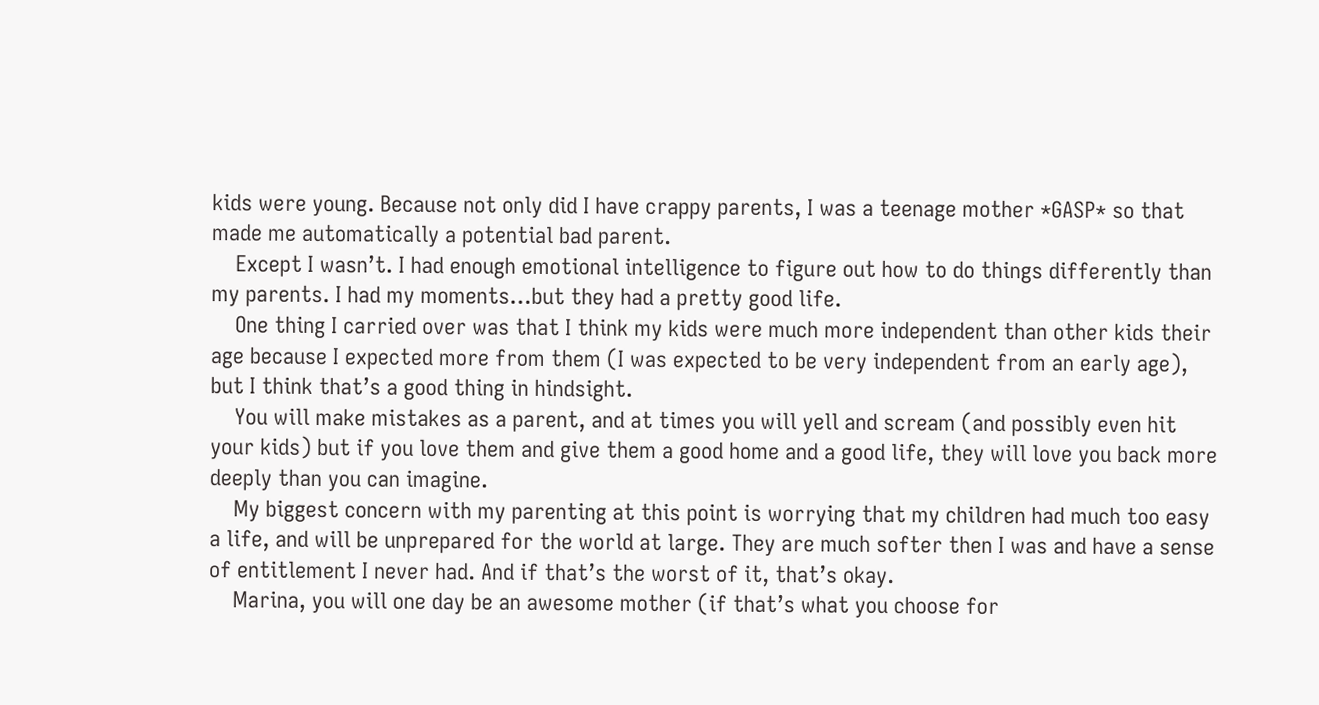kids were young. Because not only did I have crappy parents, I was a teenage mother *GASP* so that made me automatically a potential bad parent.
    Except I wasn’t. I had enough emotional intelligence to figure out how to do things differently than my parents. I had my moments…but they had a pretty good life.
    One thing I carried over was that I think my kids were much more independent than other kids their age because I expected more from them (I was expected to be very independent from an early age), but I think that’s a good thing in hindsight.
    You will make mistakes as a parent, and at times you will yell and scream (and possibly even hit your kids) but if you love them and give them a good home and a good life, they will love you back more deeply than you can imagine.
    My biggest concern with my parenting at this point is worrying that my children had much too easy a life, and will be unprepared for the world at large. They are much softer then I was and have a sense of entitlement I never had. And if that’s the worst of it, that’s okay.
    Marina, you will one day be an awesome mother (if that’s what you choose for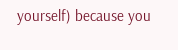yourself) because you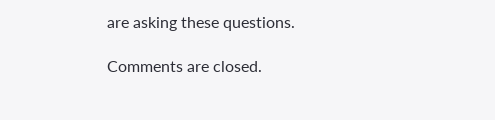are asking these questions.

Comments are closed.